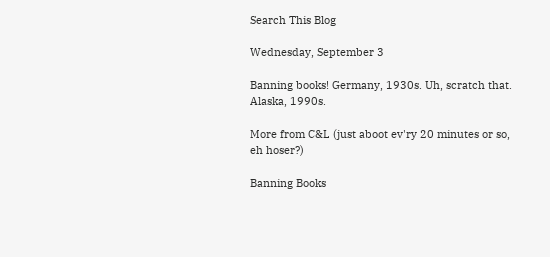Search This Blog

Wednesday, September 3

Banning books! Germany, 1930s. Uh, scratch that. Alaska, 1990s.

More from C&L (just aboot ev'ry 20 minutes or so, eh hoser?)

Banning Books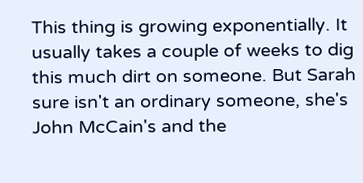This thing is growing exponentially. It usually takes a couple of weeks to dig this much dirt on someone. But Sarah sure isn't an ordinary someone, she's John McCain's and the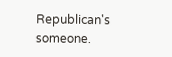Republican's someone.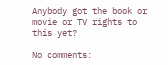Anybody got the book or movie or TV rights to this yet?

No comments: